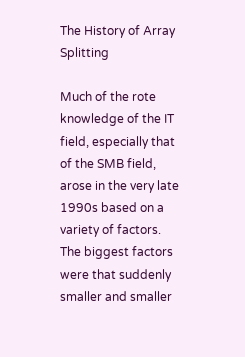The History of Array Splitting

Much of the rote knowledge of the IT field, especially that of the SMB field, arose in the very late 1990s based on a variety of factors.  The biggest factors were that suddenly smaller and smaller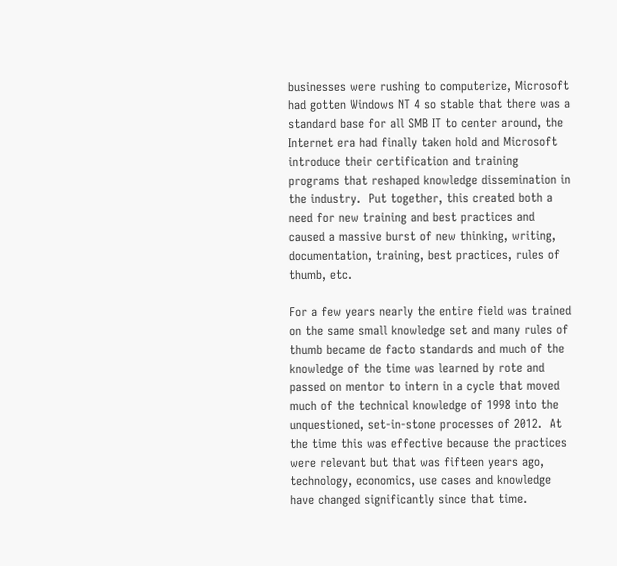businesses were rushing to computerize, Microsoft had gotten Windows NT 4 so stable that there was a standard base for all SMB IT to center around, the Internet era had finally taken hold and Microsoft introduce their certification and training programs that reshaped knowledge dissemination in the industry.  Put together, this created both a need for new training and best practices and caused a massive burst of new thinking, writing, documentation, training, best practices, rules of thumb, etc.

For a few years nearly the entire field was trained on the same small knowledge set and many rules of thumb became de facto standards and much of the knowledge of the time was learned by rote and passed on mentor to intern in a cycle that moved much of the technical knowledge of 1998 into the unquestioned, set-in-stone processes of 2012.  At the time this was effective because the practices were relevant but that was fifteen years ago, technology, economics, use cases and knowledge have changed significantly since that time.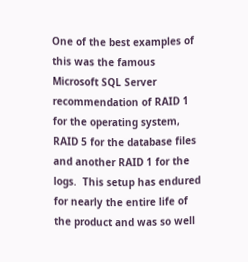One of the best examples of this was the famous Microsoft SQL Server recommendation of RAID 1 for the operating system, RAID 5 for the database files and another RAID 1 for the logs.  This setup has endured for nearly the entire life of the product and was so well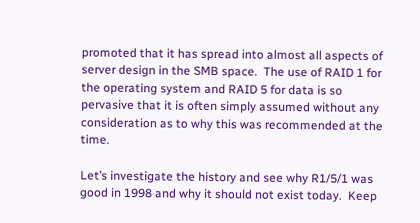promoted that it has spread into almost all aspects of server design in the SMB space.  The use of RAID 1 for the operating system and RAID 5 for data is so pervasive that it is often simply assumed without any consideration as to why this was recommended at the time.

Let’s investigate the history and see why R1/5/1 was good in 1998 and why it should not exist today.  Keep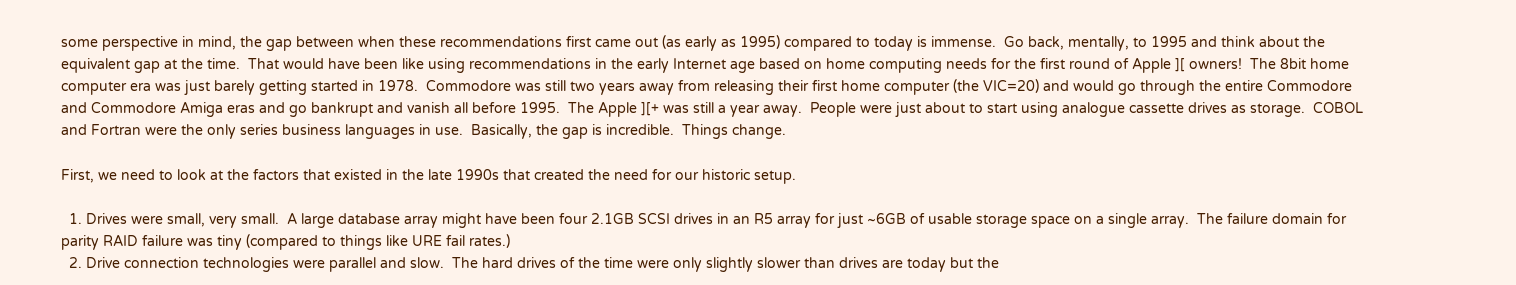some perspective in mind, the gap between when these recommendations first came out (as early as 1995) compared to today is immense.  Go back, mentally, to 1995 and think about the equivalent gap at the time.  That would have been like using recommendations in the early Internet age based on home computing needs for the first round of Apple ][ owners!  The 8bit home computer era was just barely getting started in 1978.  Commodore was still two years away from releasing their first home computer (the VIC=20) and would go through the entire Commodore and Commodore Amiga eras and go bankrupt and vanish all before 1995.  The Apple ][+ was still a year away.  People were just about to start using analogue cassette drives as storage.  COBOL and Fortran were the only series business languages in use.  Basically, the gap is incredible.  Things change.

First, we need to look at the factors that existed in the late 1990s that created the need for our historic setup.

  1. Drives were small, very small.  A large database array might have been four 2.1GB SCSI drives in an R5 array for just ~6GB of usable storage space on a single array.  The failure domain for parity RAID failure was tiny (compared to things like URE fail rates.)
  2. Drive connection technologies were parallel and slow.  The hard drives of the time were only slightly slower than drives are today but the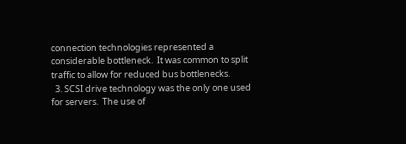connection technologies represented a considerable bottleneck.  It was common to split traffic to allow for reduced bus bottlenecks.
  3. SCSI drive technology was the only one used for servers.  The use of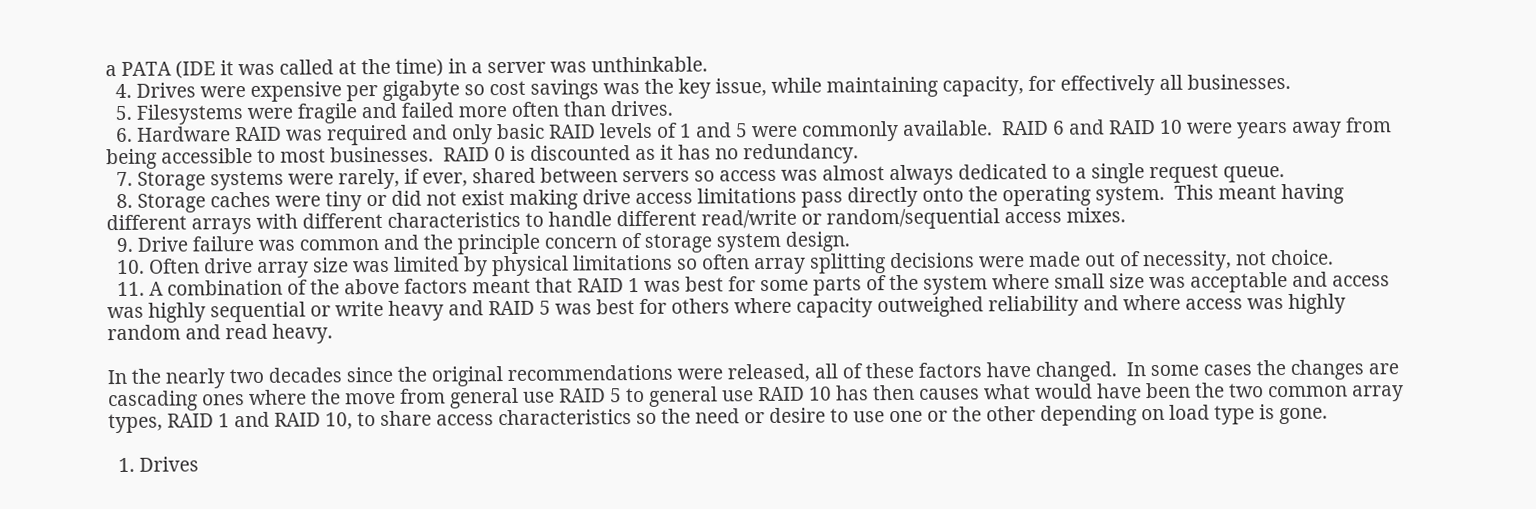a PATA (IDE it was called at the time) in a server was unthinkable.
  4. Drives were expensive per gigabyte so cost savings was the key issue, while maintaining capacity, for effectively all businesses.
  5. Filesystems were fragile and failed more often than drives.
  6. Hardware RAID was required and only basic RAID levels of 1 and 5 were commonly available.  RAID 6 and RAID 10 were years away from being accessible to most businesses.  RAID 0 is discounted as it has no redundancy.
  7. Storage systems were rarely, if ever, shared between servers so access was almost always dedicated to a single request queue.
  8. Storage caches were tiny or did not exist making drive access limitations pass directly onto the operating system.  This meant having different arrays with different characteristics to handle different read/write or random/sequential access mixes.
  9. Drive failure was common and the principle concern of storage system design.
  10. Often drive array size was limited by physical limitations so often array splitting decisions were made out of necessity, not choice.
  11. A combination of the above factors meant that RAID 1 was best for some parts of the system where small size was acceptable and access was highly sequential or write heavy and RAID 5 was best for others where capacity outweighed reliability and where access was highly random and read heavy.

In the nearly two decades since the original recommendations were released, all of these factors have changed.  In some cases the changes are cascading ones where the move from general use RAID 5 to general use RAID 10 has then causes what would have been the two common array types, RAID 1 and RAID 10, to share access characteristics so the need or desire to use one or the other depending on load type is gone.

  1. Drives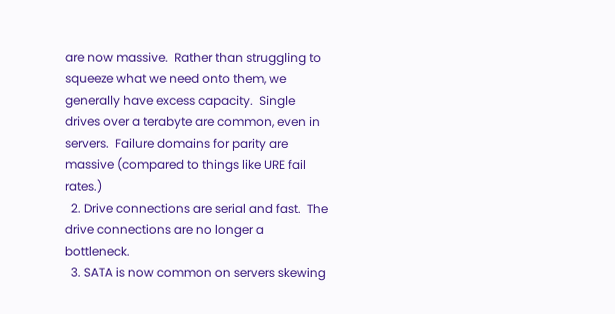are now massive.  Rather than struggling to squeeze what we need onto them, we generally have excess capacity.  Single drives over a terabyte are common, even in servers.  Failure domains for parity are massive (compared to things like URE fail rates.)
  2. Drive connections are serial and fast.  The drive connections are no longer a bottleneck.
  3. SATA is now common on servers skewing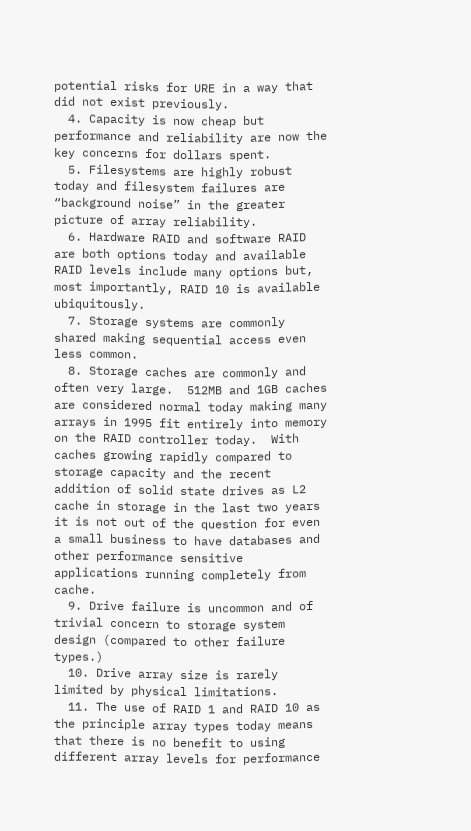potential risks for URE in a way that did not exist previously.
  4. Capacity is now cheap but performance and reliability are now the key concerns for dollars spent.
  5. Filesystems are highly robust today and filesystem failures are “background noise” in the greater picture of array reliability.
  6. Hardware RAID and software RAID are both options today and available RAID levels include many options but, most importantly, RAID 10 is available ubiquitously.
  7. Storage systems are commonly shared making sequential access even less common.
  8. Storage caches are commonly and often very large.  512MB and 1GB caches are considered normal today making many arrays in 1995 fit entirely into memory on the RAID controller today.  With caches growing rapidly compared to storage capacity and the recent addition of solid state drives as L2 cache in storage in the last two years it is not out of the question for even a small business to have databases and other performance sensitive applications running completely from cache.
  9. Drive failure is uncommon and of trivial concern to storage system design (compared to other failure types.)
  10. Drive array size is rarely limited by physical limitations.
  11. The use of RAID 1 and RAID 10 as the principle array types today means that there is no benefit to using different array levels for performance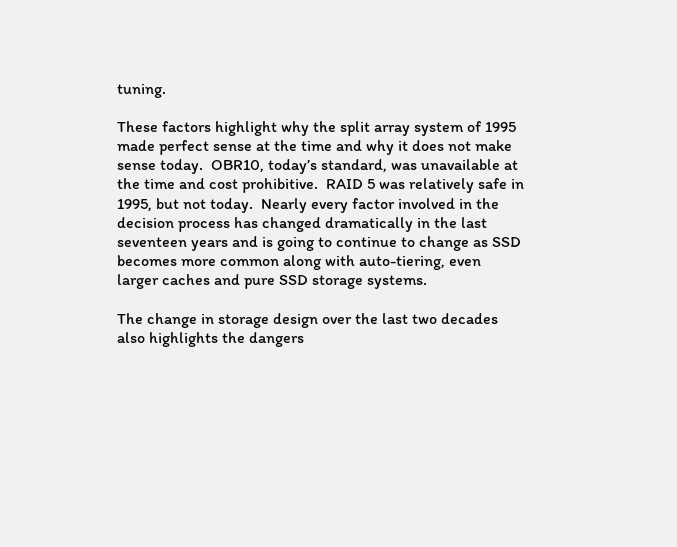tuning.

These factors highlight why the split array system of 1995 made perfect sense at the time and why it does not make sense today.  OBR10, today’s standard, was unavailable at the time and cost prohibitive.  RAID 5 was relatively safe in 1995, but not today.  Nearly every factor involved in the decision process has changed dramatically in the last seventeen years and is going to continue to change as SSD becomes more common along with auto-tiering, even larger caches and pure SSD storage systems.

The change in storage design over the last two decades also highlights the dangers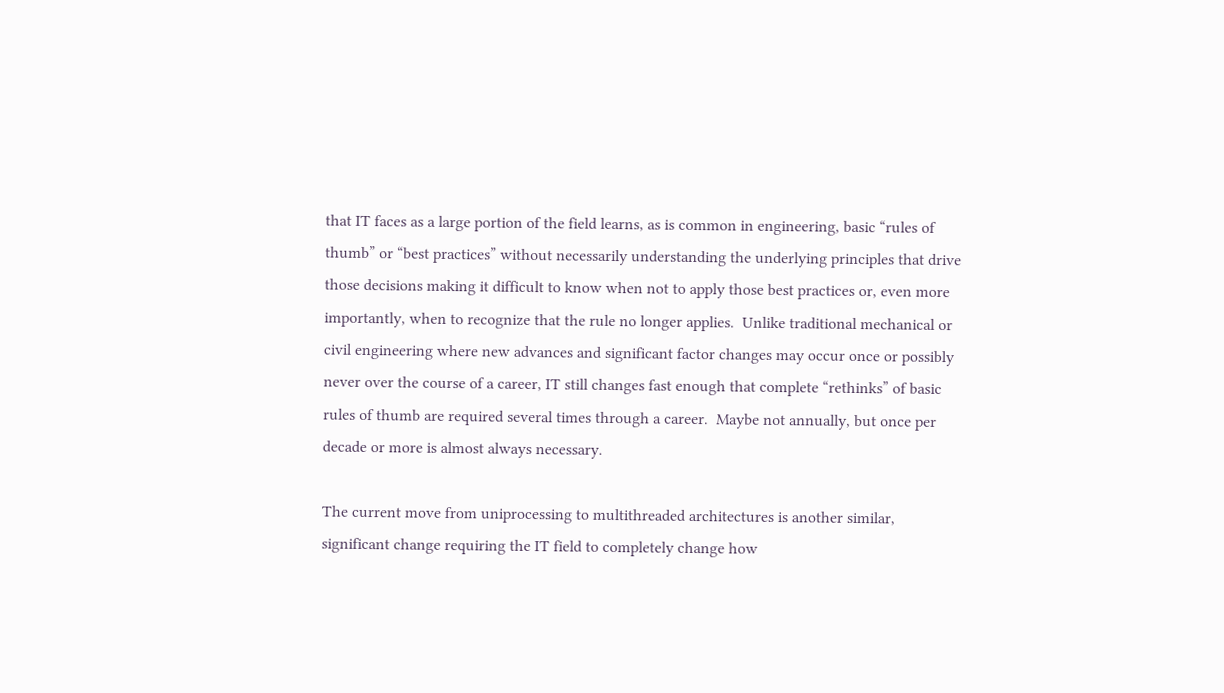that IT faces as a large portion of the field learns, as is common in engineering, basic “rules of thumb” or “best practices” without necessarily understanding the underlying principles that drive those decisions making it difficult to know when not to apply those best practices or, even more importantly, when to recognize that the rule no longer applies.  Unlike traditional mechanical or civil engineering where new advances and significant factor changes may occur once or possibly never over the course of a career, IT still changes fast enough that complete “rethinks” of basic rules of thumb are required several times through a career.  Maybe not annually, but once per decade or more is almost always necessary.

The current move from uniprocessing to multithreaded architectures is another similar, significant change requiring the IT field to completely change how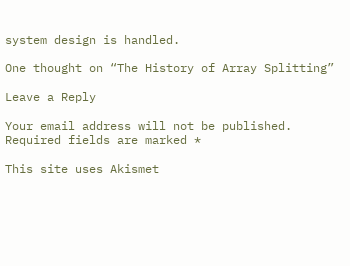system design is handled.

One thought on “The History of Array Splitting”

Leave a Reply

Your email address will not be published. Required fields are marked *

This site uses Akismet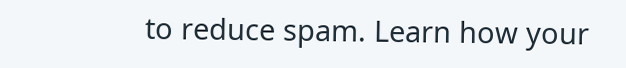to reduce spam. Learn how your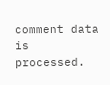comment data is processed.